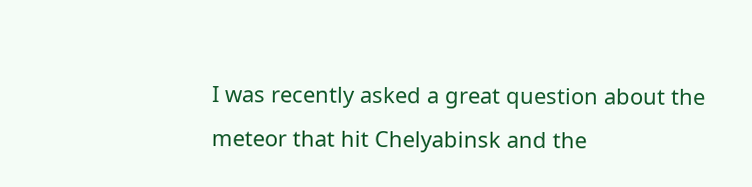I was recently asked a great question about the meteor that hit Chelyabinsk and the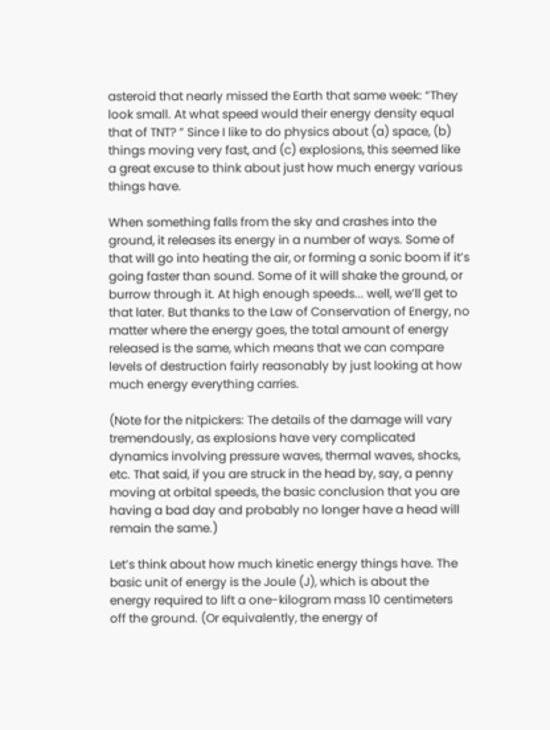asteroid that nearly missed the Earth that same week: “They look small. At what speed would their energy density equal that of TNT? ” Since I like to do physics about (a) space, (b) things moving very fast, and (c) explosions, this seemed like a great excuse to think about just how much energy various things have.

When something falls from the sky and crashes into the ground, it releases its energy in a number of ways. Some of that will go into heating the air, or forming a sonic boom if it’s going faster than sound. Some of it will shake the ground, or burrow through it. At high enough speeds... well, we’ll get to that later. But thanks to the Law of Conservation of Energy, no matter where the energy goes, the total amount of energy released is the same, which means that we can compare levels of destruction fairly reasonably by just looking at how much energy everything carries.

(Note for the nitpickers: The details of the damage will vary tremendously, as explosions have very complicated dynamics involving pressure waves, thermal waves, shocks, etc. That said, if you are struck in the head by, say, a penny moving at orbital speeds, the basic conclusion that you are having a bad day and probably no longer have a head will remain the same.)

Let’s think about how much kinetic energy things have. The basic unit of energy is the Joule (J), which is about the energy required to lift a one-kilogram mass 10 centimeters off the ground. (Or equivalently, the energy of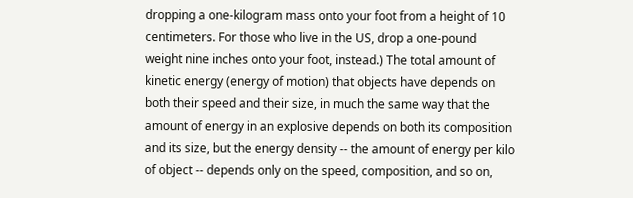dropping a one-kilogram mass onto your foot from a height of 10 centimeters. For those who live in the US, drop a one-pound weight nine inches onto your foot, instead.) The total amount of kinetic energy (energy of motion) that objects have depends on both their speed and their size, in much the same way that the amount of energy in an explosive depends on both its composition and its size, but the energy density -- the amount of energy per kilo of object -- depends only on the speed, composition, and so on,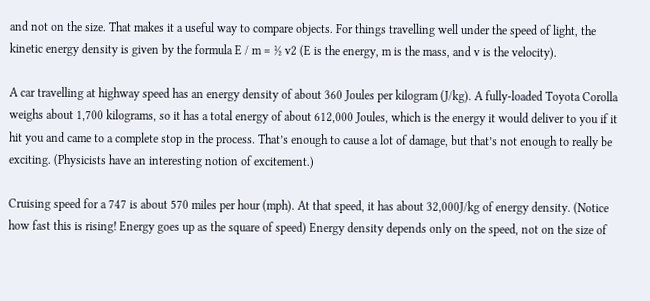and not on the size. That makes it a useful way to compare objects. For things travelling well under the speed of light, the kinetic energy density is given by the formula E / m = ½ v2 (E is the energy, m is the mass, and v is the velocity).

A car travelling at highway speed has an energy density of about 360 Joules per kilogram (J/kg). A fully-loaded Toyota Corolla weighs about 1,700 kilograms, so it has a total energy of about 612,000 Joules, which is the energy it would deliver to you if it hit you and came to a complete stop in the process. That’s enough to cause a lot of damage, but that’s not enough to really be exciting. (Physicists have an interesting notion of excitement.)

Cruising speed for a 747 is about 570 miles per hour (mph). At that speed, it has about 32,000J/kg of energy density. (Notice how fast this is rising! Energy goes up as the square of speed) Energy density depends only on the speed, not on the size of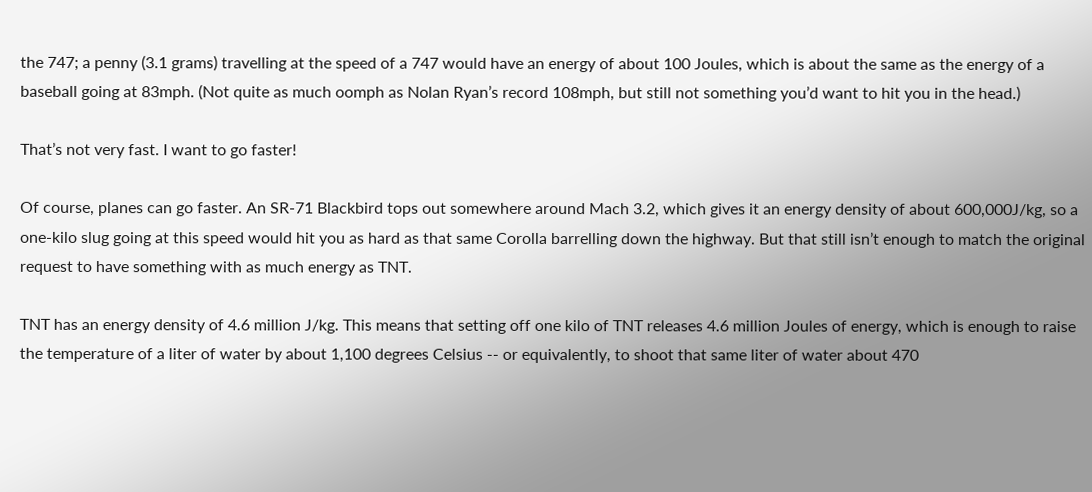the 747; a penny (3.1 grams) travelling at the speed of a 747 would have an energy of about 100 Joules, which is about the same as the energy of a baseball going at 83mph. (Not quite as much oomph as Nolan Ryan’s record 108mph, but still not something you’d want to hit you in the head.)

That’s not very fast. I want to go faster!

Of course, planes can go faster. An SR-71 Blackbird tops out somewhere around Mach 3.2, which gives it an energy density of about 600,000J/kg, so a one-kilo slug going at this speed would hit you as hard as that same Corolla barrelling down the highway. But that still isn’t enough to match the original request to have something with as much energy as TNT.

TNT has an energy density of 4.6 million J/kg. This means that setting off one kilo of TNT releases 4.6 million Joules of energy, which is enough to raise the temperature of a liter of water by about 1,100 degrees Celsius -- or equivalently, to shoot that same liter of water about 470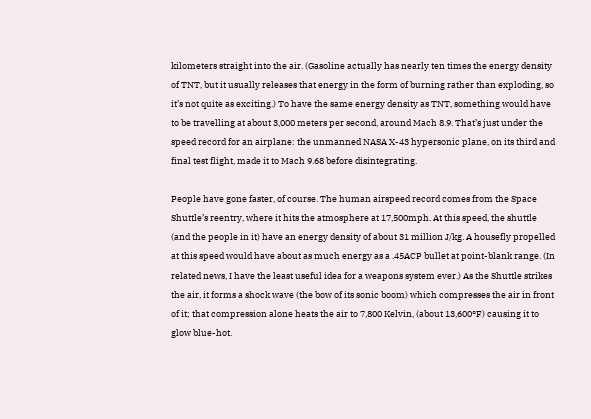kilometers straight into the air. (Gasoline actually has nearly ten times the energy density of TNT, but it usually releases that energy in the form of burning rather than exploding, so it’s not quite as exciting.) To have the same energy density as TNT, something would have to be travelling at about 3,000 meters per second, around Mach 8.9. That’s just under the speed record for an airplane: the unmanned NASA X-43 hypersonic plane, on its third and final test flight, made it to Mach 9.68 before disintegrating.

People have gone faster, of course. The human airspeed record comes from the Space Shuttle’s reentry, where it hits the atmosphere at 17,500mph. At this speed, the shuttle (and the people in it) have an energy density of about 31 million J/kg. A housefly propelled at this speed would have about as much energy as a .45ACP bullet at point-blank range. (In related news, I have the least useful idea for a weapons system ever.) As the Shuttle strikes the air, it forms a shock wave (the bow of its sonic boom) which compresses the air in front of it; that compression alone heats the air to 7,800 Kelvin, (about 13,600°F) causing it to glow blue-hot.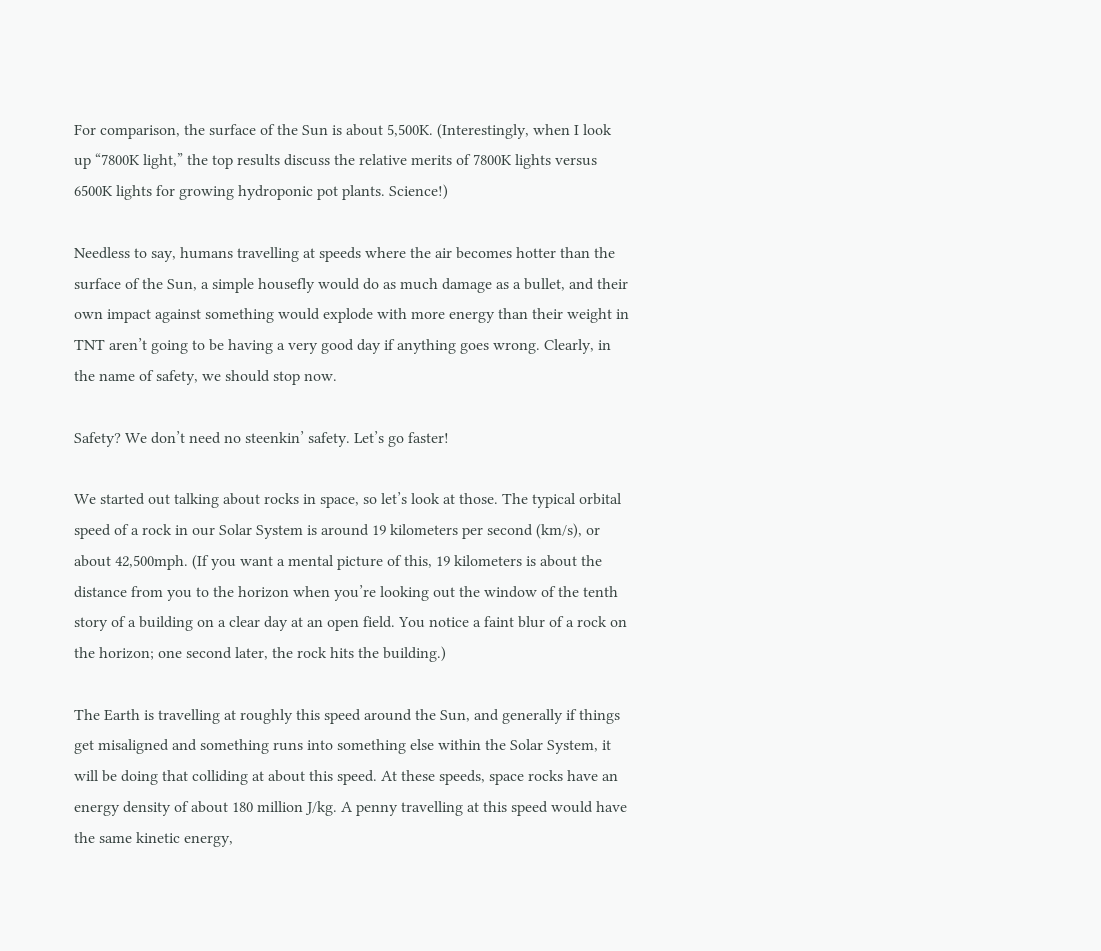For comparison, the surface of the Sun is about 5,500K. (Interestingly, when I look up “7800K light,” the top results discuss the relative merits of 7800K lights versus 6500K lights for growing hydroponic pot plants. Science!)

Needless to say, humans travelling at speeds where the air becomes hotter than the surface of the Sun, a simple housefly would do as much damage as a bullet, and their own impact against something would explode with more energy than their weight in TNT aren’t going to be having a very good day if anything goes wrong. Clearly, in the name of safety, we should stop now.

Safety? We don’t need no steenkin’ safety. Let’s go faster!

We started out talking about rocks in space, so let’s look at those. The typical orbital speed of a rock in our Solar System is around 19 kilometers per second (km/s), or about 42,500mph. (If you want a mental picture of this, 19 kilometers is about the distance from you to the horizon when you’re looking out the window of the tenth story of a building on a clear day at an open field. You notice a faint blur of a rock on the horizon; one second later, the rock hits the building.)

The Earth is travelling at roughly this speed around the Sun, and generally if things get misaligned and something runs into something else within the Solar System, it will be doing that colliding at about this speed. At these speeds, space rocks have an energy density of about 180 million J/kg. A penny travelling at this speed would have the same kinetic energy,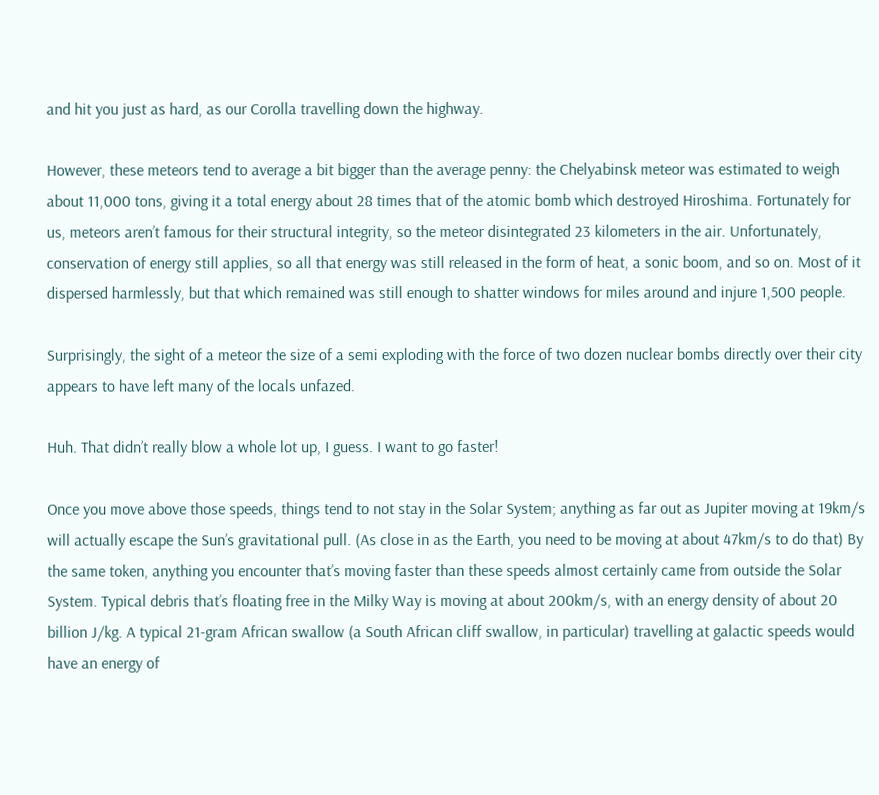and hit you just as hard, as our Corolla travelling down the highway.

However, these meteors tend to average a bit bigger than the average penny: the Chelyabinsk meteor was estimated to weigh about 11,000 tons, giving it a total energy about 28 times that of the atomic bomb which destroyed Hiroshima. Fortunately for us, meteors aren’t famous for their structural integrity, so the meteor disintegrated 23 kilometers in the air. Unfortunately, conservation of energy still applies, so all that energy was still released in the form of heat, a sonic boom, and so on. Most of it dispersed harmlessly, but that which remained was still enough to shatter windows for miles around and injure 1,500 people.

Surprisingly, the sight of a meteor the size of a semi exploding with the force of two dozen nuclear bombs directly over their city appears to have left many of the locals unfazed.

Huh. That didn’t really blow a whole lot up, I guess. I want to go faster!

Once you move above those speeds, things tend to not stay in the Solar System; anything as far out as Jupiter moving at 19km/s will actually escape the Sun’s gravitational pull. (As close in as the Earth, you need to be moving at about 47km/s to do that) By the same token, anything you encounter that’s moving faster than these speeds almost certainly came from outside the Solar System. Typical debris that’s floating free in the Milky Way is moving at about 200km/s, with an energy density of about 20 billion J/kg. A typical 21-gram African swallow (a South African cliff swallow, in particular) travelling at galactic speeds would have an energy of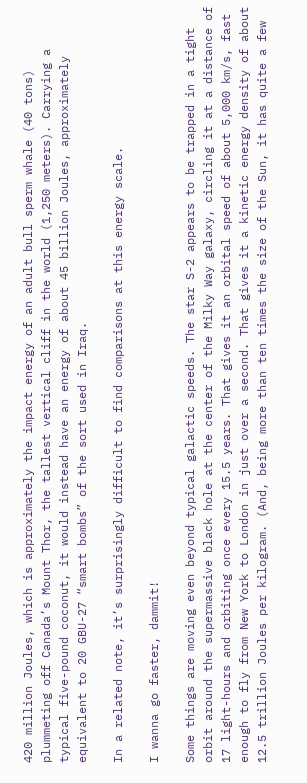420 million Joules, which is approximately the impact energy of an adult bull sperm whale (40 tons) plummeting off Canada’s Mount Thor, the tallest vertical cliff in the world (1,250 meters). Carrying a typical five-pound coconut, it would instead have an energy of about 45 billion Joules, approximately equivalent to 20 GBU-27 “smart bombs” of the sort used in Iraq.

In a related note, it’s surprisingly difficult to find comparisons at this energy scale.

I wanna go faster, dammit!

Some things are moving even beyond typical galactic speeds. The star S-2 appears to be trapped in a tight orbit around the supermassive black hole at the center of the Milky Way galaxy, circling it at a distance of 17 light-hours and orbiting once every 15.5 years. That gives it an orbital speed of about 5,000 km/s, fast enough to fly from New York to London in just over a second. That gives it a kinetic energy density of about 12.5 trillion Joules per kilogram. (And, being more than ten times the size of the Sun, it has quite a few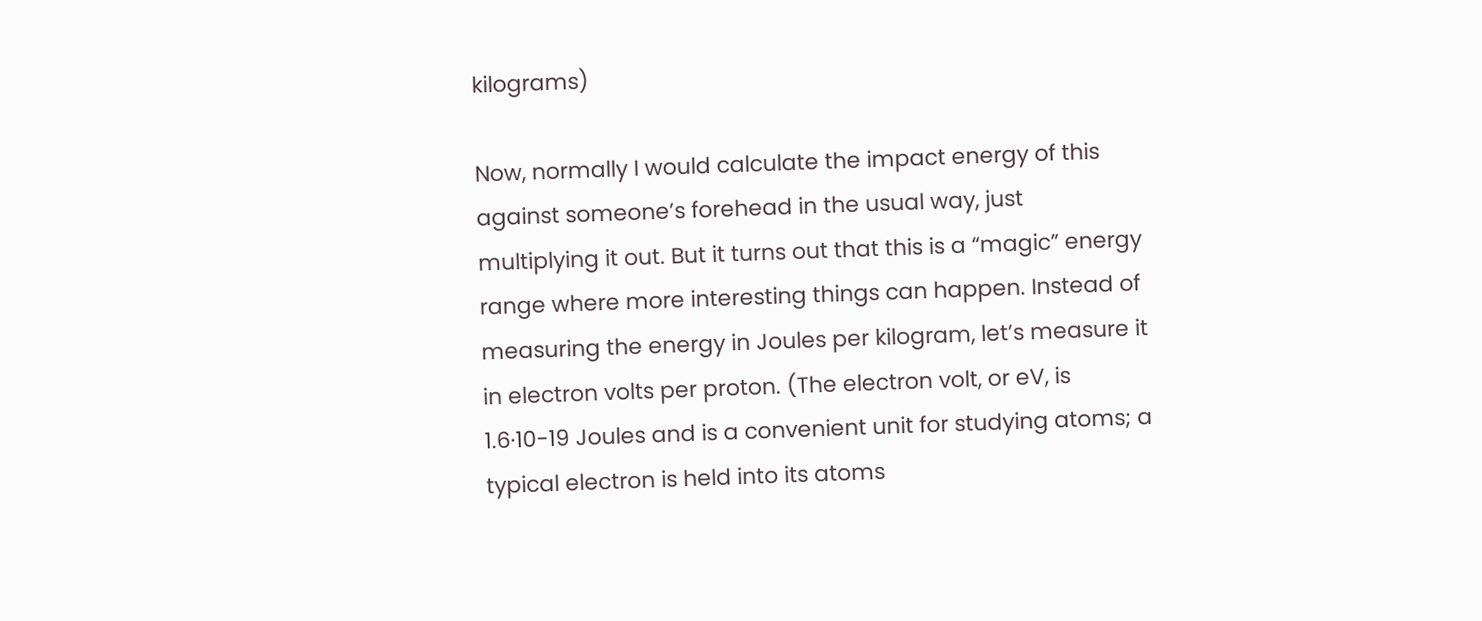kilograms)

Now, normally I would calculate the impact energy of this against someone’s forehead in the usual way, just multiplying it out. But it turns out that this is a “magic” energy range where more interesting things can happen. Instead of measuring the energy in Joules per kilogram, let’s measure it in electron volts per proton. (The electron volt, or eV, is 1.6·10-19 Joules and is a convenient unit for studying atoms; a typical electron is held into its atoms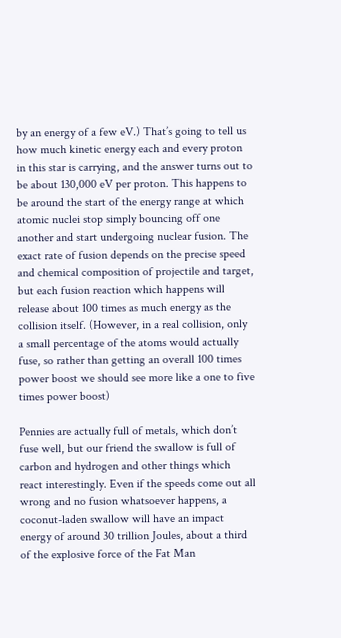by an energy of a few eV.) That’s going to tell us how much kinetic energy each and every proton in this star is carrying, and the answer turns out to be about 130,000 eV per proton. This happens to be around the start of the energy range at which atomic nuclei stop simply bouncing off one another and start undergoing nuclear fusion. The exact rate of fusion depends on the precise speed and chemical composition of projectile and target, but each fusion reaction which happens will release about 100 times as much energy as the collision itself. (However, in a real collision, only a small percentage of the atoms would actually fuse, so rather than getting an overall 100 times power boost we should see more like a one to five times power boost)

Pennies are actually full of metals, which don’t fuse well, but our friend the swallow is full of carbon and hydrogen and other things which react interestingly. Even if the speeds come out all wrong and no fusion whatsoever happens, a coconut-laden swallow will have an impact energy of around 30 trillion Joules, about a third of the explosive force of the Fat Man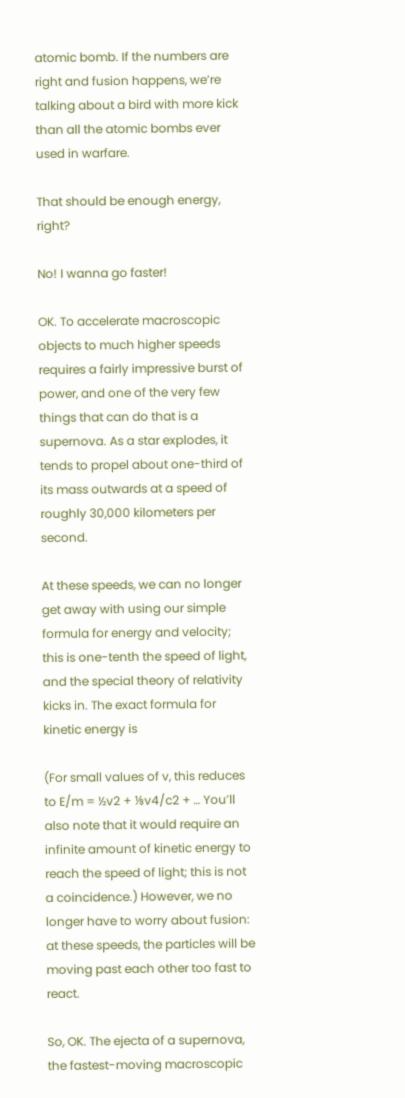atomic bomb. If the numbers are right and fusion happens, we’re talking about a bird with more kick than all the atomic bombs ever used in warfare.

That should be enough energy, right?

No! I wanna go faster!

OK. To accelerate macroscopic objects to much higher speeds requires a fairly impressive burst of power, and one of the very few things that can do that is a supernova. As a star explodes, it tends to propel about one-third of its mass outwards at a speed of roughly 30,000 kilometers per second.

At these speeds, we can no longer get away with using our simple formula for energy and velocity; this is one-tenth the speed of light, and the special theory of relativity kicks in. The exact formula for kinetic energy is

(For small values of v, this reduces to E/m = ½v2 + ⅛v4/c2 + … You’ll also note that it would require an infinite amount of kinetic energy to reach the speed of light; this is not a coincidence.) However, we no longer have to worry about fusion: at these speeds, the particles will be moving past each other too fast to react.

So, OK. The ejecta of a supernova, the fastest-moving macroscopic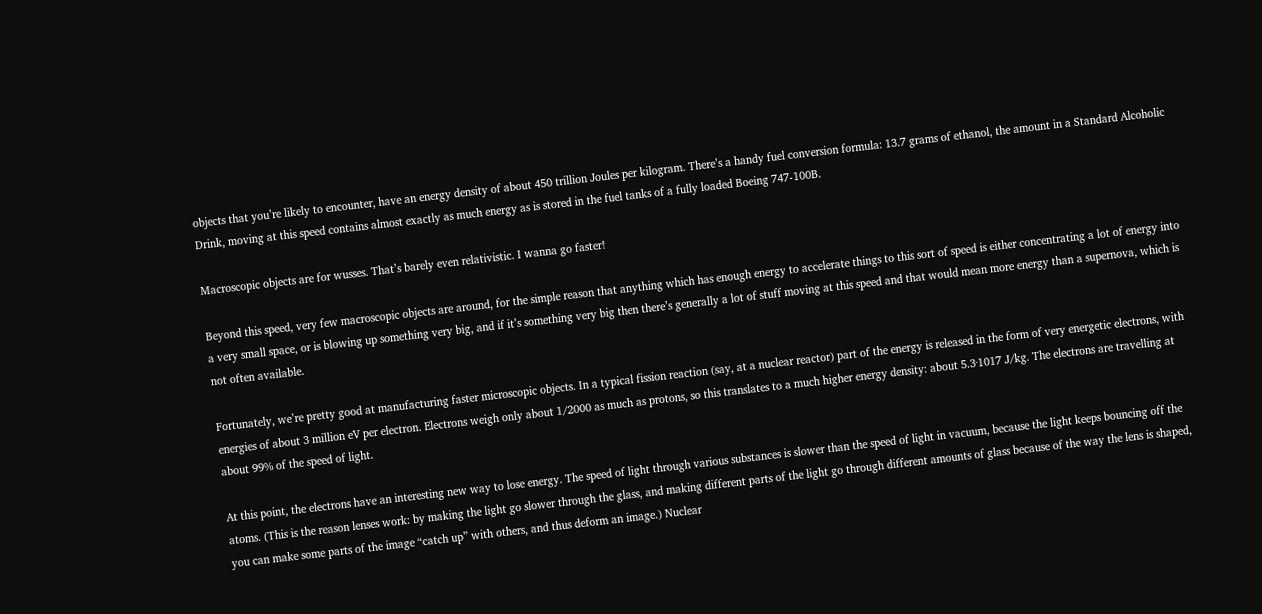objects that you’re likely to encounter, have an energy density of about 450 trillion Joules per kilogram. There’s a handy fuel conversion formula: 13.7 grams of ethanol, the amount in a Standard Alcoholic Drink, moving at this speed contains almost exactly as much energy as is stored in the fuel tanks of a fully loaded Boeing 747-100B.

Macroscopic objects are for wusses. That’s barely even relativistic. I wanna go faster!

Beyond this speed, very few macroscopic objects are around, for the simple reason that anything which has enough energy to accelerate things to this sort of speed is either concentrating a lot of energy into a very small space, or is blowing up something very big, and if it’s something very big then there’s generally a lot of stuff moving at this speed and that would mean more energy than a supernova, which is not often available.

Fortunately, we’re pretty good at manufacturing faster microscopic objects. In a typical fission reaction (say, at a nuclear reactor) part of the energy is released in the form of very energetic electrons, with energies of about 3 million eV per electron. Electrons weigh only about 1/2000 as much as protons, so this translates to a much higher energy density: about 5.3·1017 J/kg. The electrons are travelling at about 99% of the speed of light.

At this point, the electrons have an interesting new way to lose energy. The speed of light through various substances is slower than the speed of light in vacuum, because the light keeps bouncing off the atoms. (This is the reason lenses work: by making the light go slower through the glass, and making different parts of the light go through different amounts of glass because of the way the lens is shaped, you can make some parts of the image “catch up” with others, and thus deform an image.) Nuclear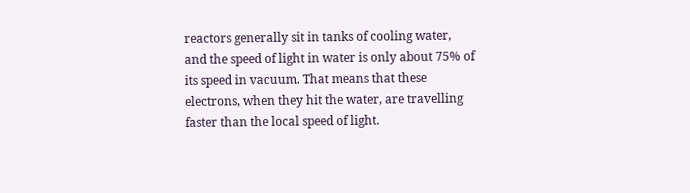reactors generally sit in tanks of cooling water, and the speed of light in water is only about 75% of its speed in vacuum. That means that these electrons, when they hit the water, are travelling faster than the local speed of light.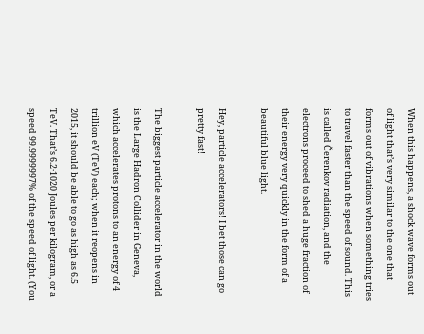When this happens, a shock wave forms out of light that’s very similar to the one that forms out of vibrations when something tries to travel faster than the speed of sound. This is called Čerenkov radiation, and the electrons proceed to shed a huge fraction of their energy very quickly in the form of a beautiful blue light.

Hey, particle accelerators! I bet those can go pretty fast!

The biggest particle accelerator in the world is the Large Hadron Collider in Geneva, which accelerates protons to an energy of 4 trillion eV (TeV) each; when it reopens in 2015, it should be able to go as high as 6.5 TeV. That’s 6.2·1020 Joules per kilogram, or a speed 99.9999997% of the speed of light. (You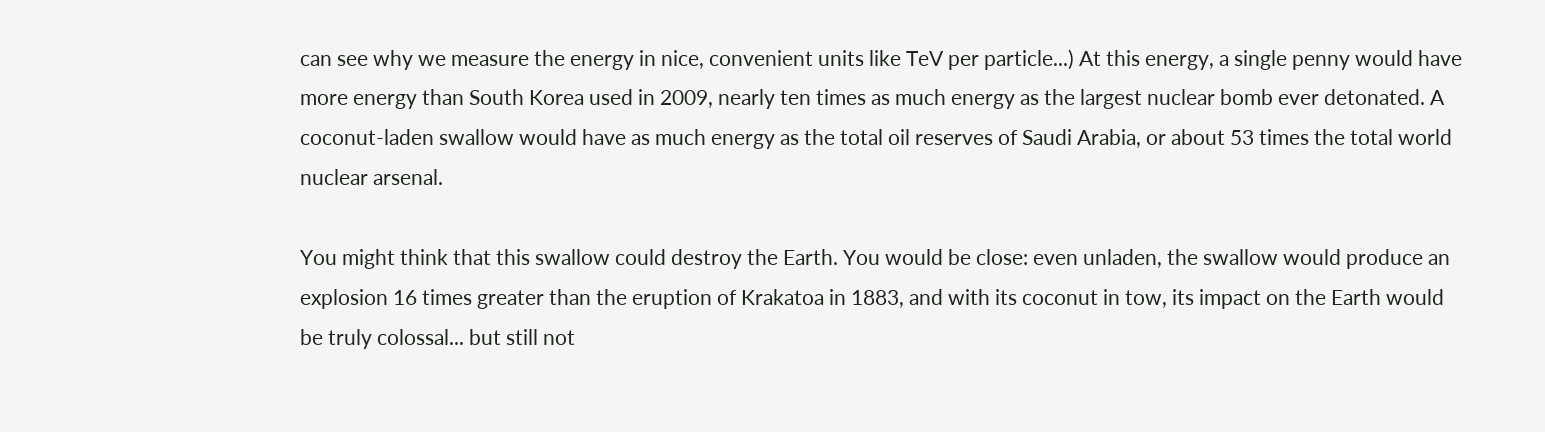can see why we measure the energy in nice, convenient units like TeV per particle...) At this energy, a single penny would have more energy than South Korea used in 2009, nearly ten times as much energy as the largest nuclear bomb ever detonated. A coconut-laden swallow would have as much energy as the total oil reserves of Saudi Arabia, or about 53 times the total world nuclear arsenal.

You might think that this swallow could destroy the Earth. You would be close: even unladen, the swallow would produce an explosion 16 times greater than the eruption of Krakatoa in 1883, and with its coconut in tow, its impact on the Earth would be truly colossal... but still not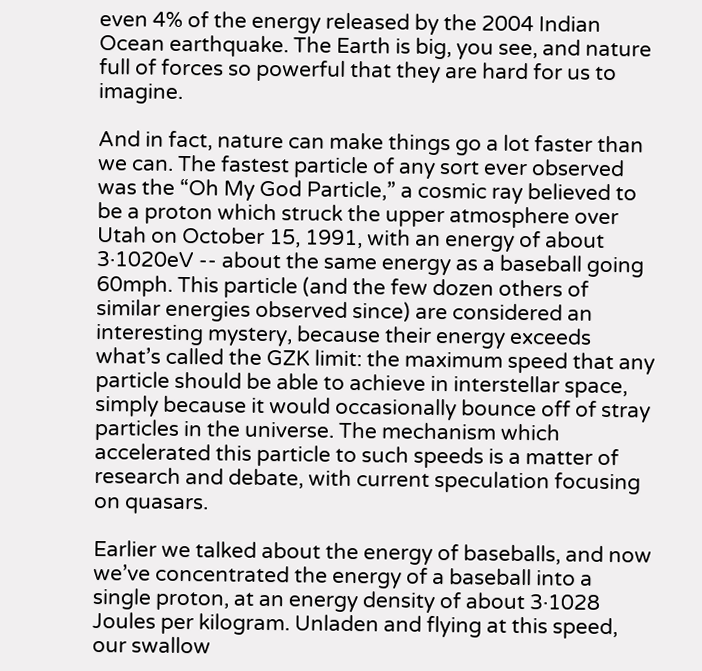even 4% of the energy released by the 2004 Indian Ocean earthquake. The Earth is big, you see, and nature full of forces so powerful that they are hard for us to imagine.

And in fact, nature can make things go a lot faster than we can. The fastest particle of any sort ever observed was the “Oh My God Particle,” a cosmic ray believed to be a proton which struck the upper atmosphere over Utah on October 15, 1991, with an energy of about 3·1020eV -- about the same energy as a baseball going 60mph. This particle (and the few dozen others of similar energies observed since) are considered an interesting mystery, because their energy exceeds what’s called the GZK limit: the maximum speed that any particle should be able to achieve in interstellar space, simply because it would occasionally bounce off of stray particles in the universe. The mechanism which accelerated this particle to such speeds is a matter of research and debate, with current speculation focusing on quasars.

Earlier we talked about the energy of baseballs, and now we’ve concentrated the energy of a baseball into a single proton, at an energy density of about 3·1028 Joules per kilogram. Unladen and flying at this speed, our swallow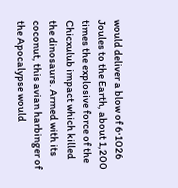would deliver a blow of 6·1026 Joules to the Earth, about 1,200 times the explosive force of the Chicxulub impact which killed the dinosaurs. Armed with its coconut, this avian harbinger of the Apocalypse would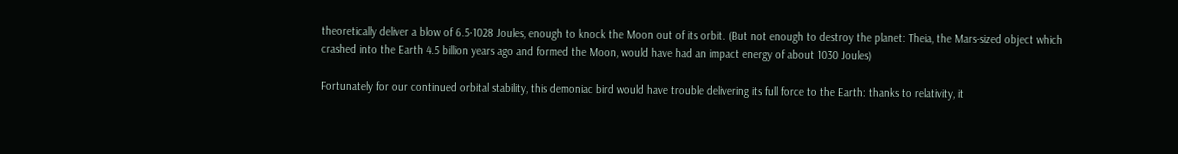theoretically deliver a blow of 6.5·1028 Joules, enough to knock the Moon out of its orbit. (But not enough to destroy the planet: Theia, the Mars-sized object which crashed into the Earth 4.5 billion years ago and formed the Moon, would have had an impact energy of about 1030 Joules)

Fortunately for our continued orbital stability, this demoniac bird would have trouble delivering its full force to the Earth: thanks to relativity, it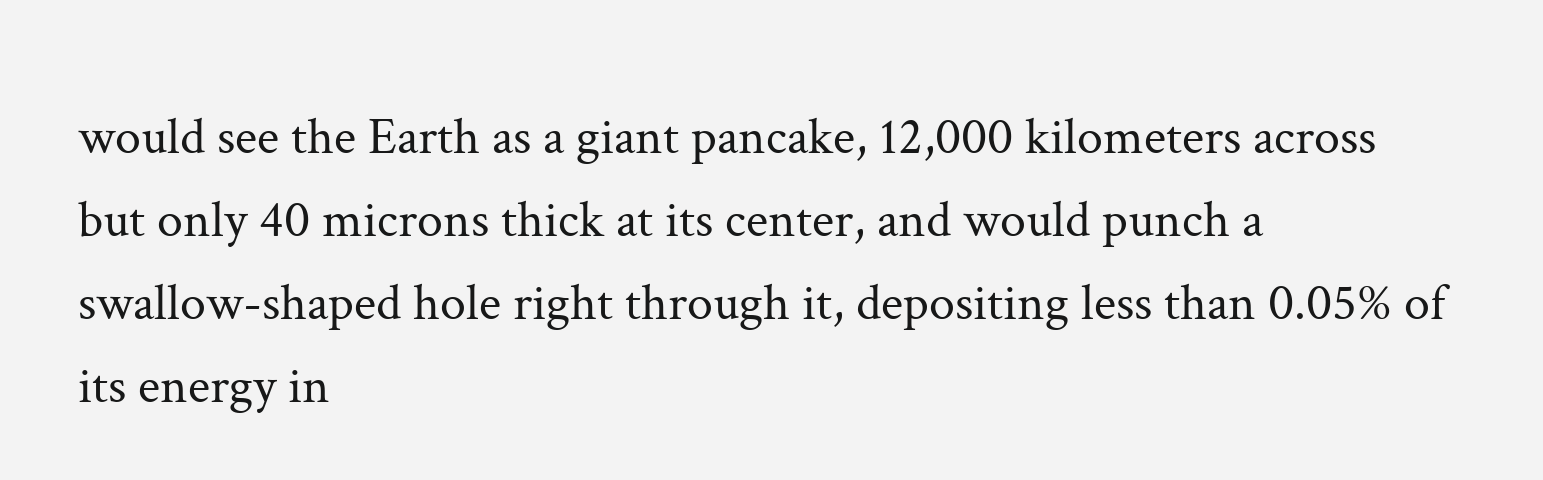would see the Earth as a giant pancake, 12,000 kilometers across but only 40 microns thick at its center, and would punch a swallow-shaped hole right through it, depositing less than 0.05% of its energy in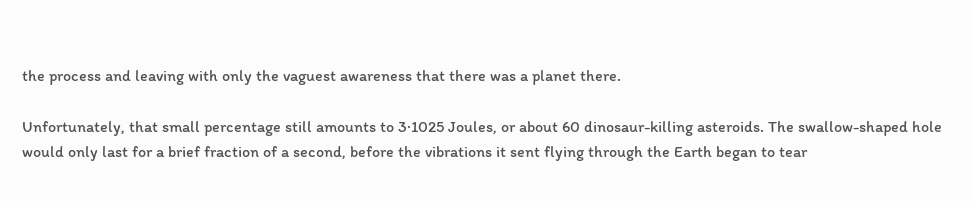the process and leaving with only the vaguest awareness that there was a planet there.

Unfortunately, that small percentage still amounts to 3·1025 Joules, or about 60 dinosaur-killing asteroids. The swallow-shaped hole would only last for a brief fraction of a second, before the vibrations it sent flying through the Earth began to tear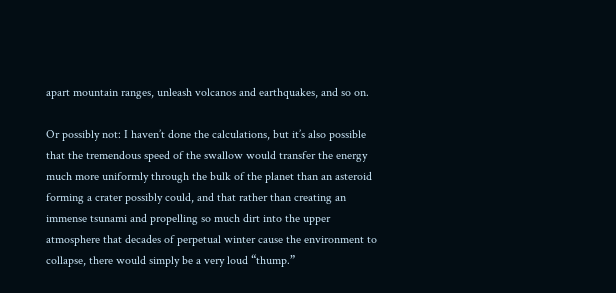apart mountain ranges, unleash volcanos and earthquakes, and so on.

Or possibly not: I haven’t done the calculations, but it’s also possible that the tremendous speed of the swallow would transfer the energy much more uniformly through the bulk of the planet than an asteroid forming a crater possibly could, and that rather than creating an immense tsunami and propelling so much dirt into the upper atmosphere that decades of perpetual winter cause the environment to collapse, there would simply be a very loud “thump.”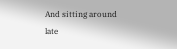And sitting around late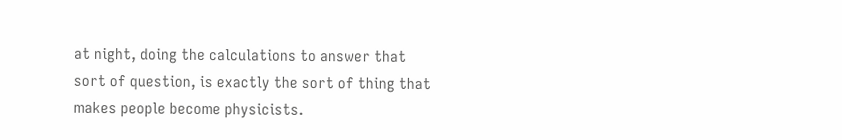at night, doing the calculations to answer that sort of question, is exactly the sort of thing that makes people become physicists.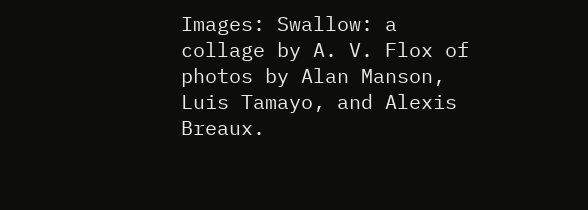Images: Swallow: a collage by A. V. Flox of photos by Alan Manson, Luis Tamayo, and Alexis Breaux.